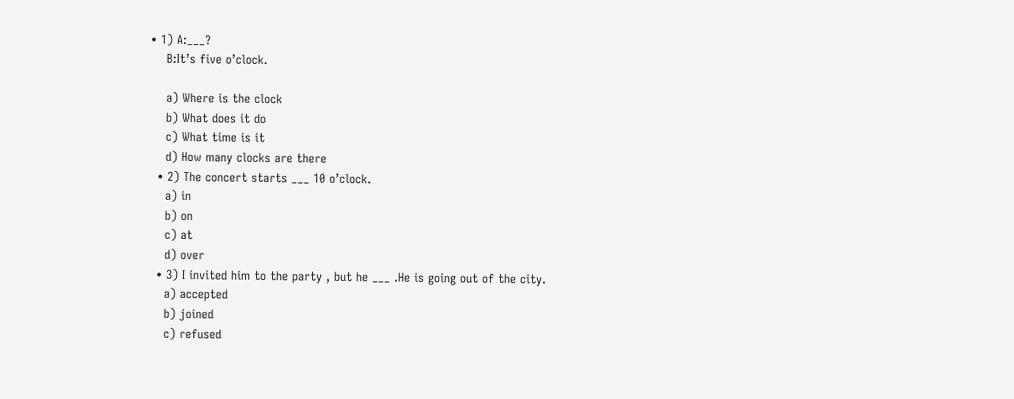• 1) A:___?
    B:It’s five o’clock.

    a) Where is the clock
    b) What does it do
    c) What time is it
    d) How many clocks are there
  • 2) The concert starts ___ 10 o’clock.
    a) in
    b) on
    c) at
    d) over
  • 3) I invited him to the party , but he ___ .He is going out of the city.
    a) accepted
    b) joined
    c) refused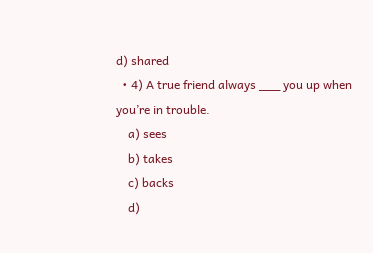d) shared
  • 4) A true friend always ___ you up when you’re in trouble.
    a) sees
    b) takes
    c) backs
    d)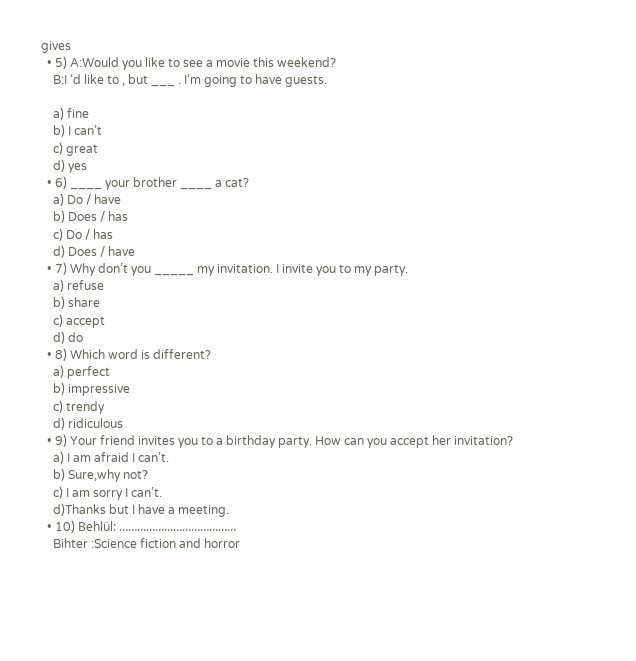gives
  • 5) A:Would you like to see a movie this weekend?
    B:I ‘d like to , but ___ . I’m going to have guests.

    a) fine
    b) I can’t
    c) great
    d) yes
  • 6) ____ your brother ____ a cat?
    a) Do / have
    b) Does / has
    c) Do / has
    d) Does / have
  • 7) Why don’t you _____ my invitation. I invite you to my party.
    a) refuse
    b) share
    c) accept
    d) do
  • 8) Which word is different?
    a) perfect
    b) impressive
    c) trendy
    d) ridiculous
  • 9) Your friend invites you to a birthday party. How can you accept her invitation?
    a) I am afraid I can’t.
    b) Sure,why not?
    c) I am sorry I can’t.
    d)Thanks but I have a meeting.
  • 10) Behlül: …………………………………
    Bihter :Science fiction and horror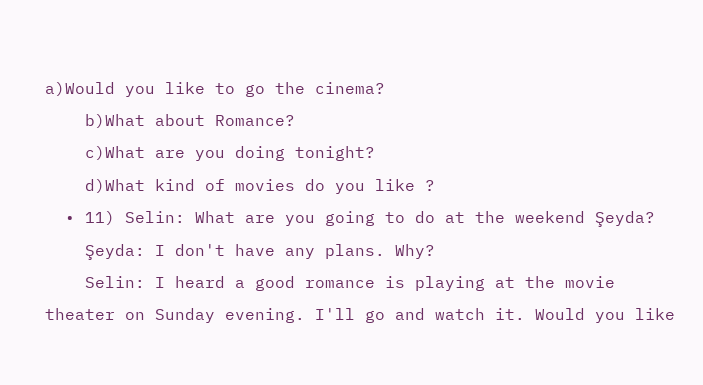a)Would you like to go the cinema?
    b)What about Romance?
    c)What are you doing tonight?
    d)What kind of movies do you like ?
  • 11) Selin: What are you going to do at the weekend Şeyda?
    Şeyda: I don't have any plans. Why?
    Selin: I heard a good romance is playing at the movie theater on Sunday evening. I'll go and watch it. Would you like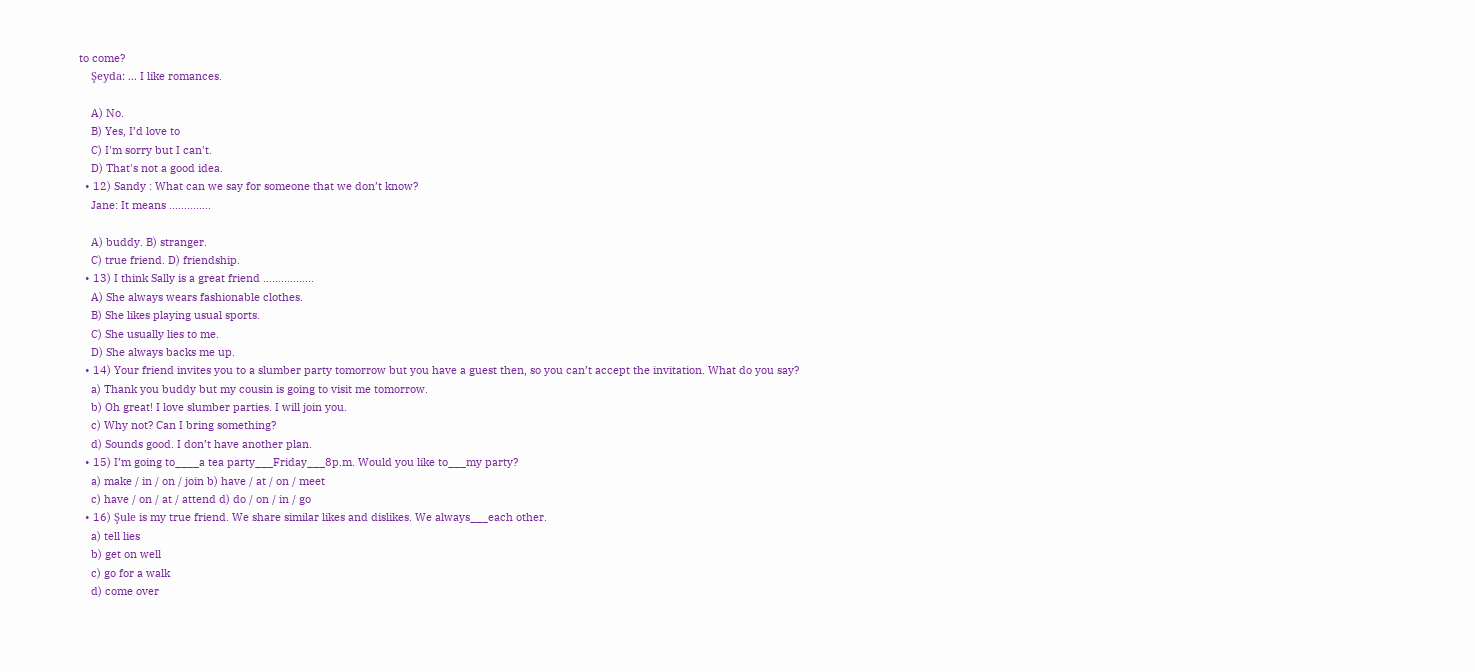to come?
    Şeyda: ... I like romances.

    A) No.
    B) Yes, I’d love to
    C) I'm sorry but I can't.
    D) That's not a good idea.
  • 12) Sandy : What can we say for someone that we don’t know?
    Jane: It means …………..

    A) buddy. B) stranger.
    C) true friend. D) friendship.
  • 13) I think Sally is a great friend ……………..
    A) She always wears fashionable clothes.
    B) She likes playing usual sports.
    C) She usually lies to me.
    D) She always backs me up.
  • 14) Your friend invites you to a slumber party tomorrow but you have a guest then, so you can’t accept the invitation. What do you say?
    a) Thank you buddy but my cousin is going to visit me tomorrow.
    b) Oh great! I love slumber parties. I will join you.
    c) Why not? Can I bring something?
    d) Sounds good. I don’t have another plan.
  • 15) I’m going to____a tea party___Friday___8p.m. Would you like to___my party?
    a) make / in / on / join b) have / at / on / meet
    c) have / on / at / attend d) do / on / in / go
  • 16) Şule is my true friend. We share similar likes and dislikes. We always___each other.
    a) tell lies
    b) get on well
    c) go for a walk
    d) come over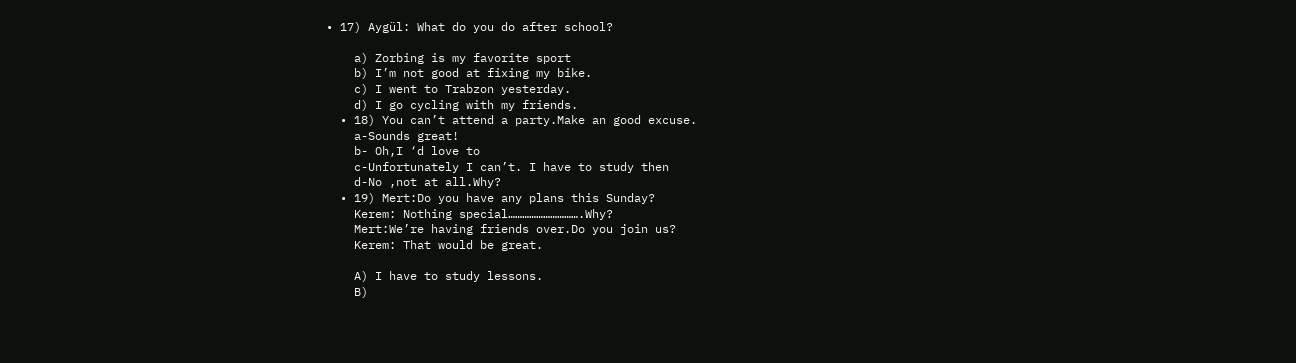• 17) Aygül: What do you do after school?

    a) Zorbing is my favorite sport
    b) I’m not good at fixing my bike.
    c) I went to Trabzon yesterday.
    d) I go cycling with my friends.
  • 18) You can’t attend a party.Make an good excuse.
    a-Sounds great!
    b- Oh,I ‘d love to
    c-Unfortunately I can’t. I have to study then
    d-No ,not at all.Why?
  • 19) Mert:Do you have any plans this Sunday?
    Kerem: Nothing special………………………….Why?
    Mert:We’re having friends over.Do you join us?
    Kerem: That would be great.

    A) I have to study lessons.
    B)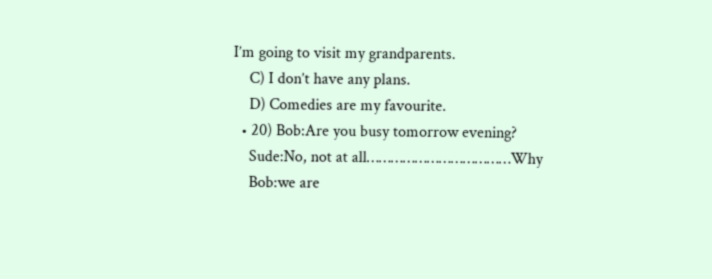I’m going to visit my grandparents.
    C) I don’t have any plans.
    D) Comedies are my favourite.
  • 20) Bob:Are you busy tomorrow evening?
    Sude:No, not at all………………………………Why
    Bob:we are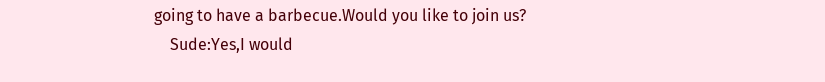going to have a barbecue.Would you like to join us?
    Sude:Yes,I would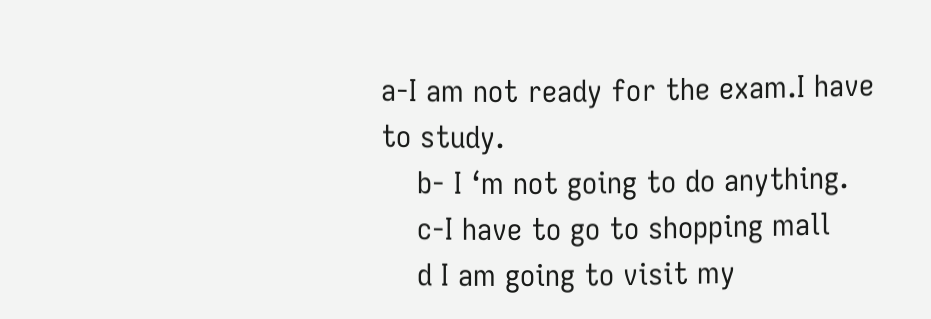a-I am not ready for the exam.I have to study.
    b- I ‘m not going to do anything.
    c-I have to go to shopping mall
    d I am going to visit my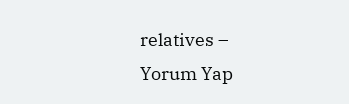relatives –
Yorum Yap